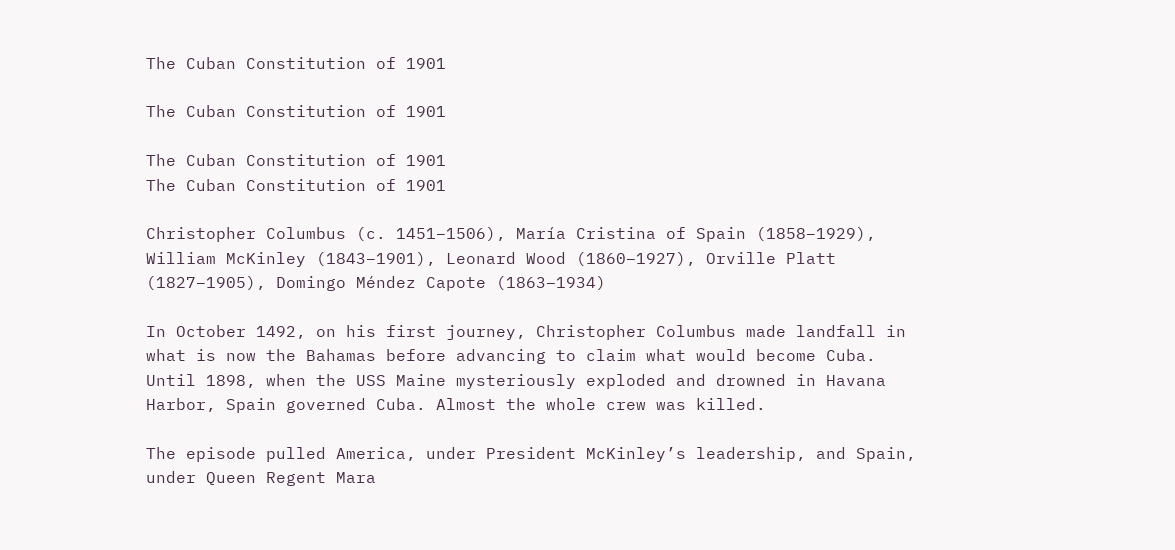The Cuban Constitution of 1901

The Cuban Constitution of 1901

The Cuban Constitution of 1901
The Cuban Constitution of 1901

Christopher Columbus (c. 1451–1506), María Cristina of Spain (1858–1929), William McKinley (1843–1901), Leonard Wood (1860–1927), Orville Platt (1827–1905), Domingo Méndez Capote (1863–1934)

In October 1492, on his first journey, Christopher Columbus made landfall in what is now the Bahamas before advancing to claim what would become Cuba. Until 1898, when the USS Maine mysteriously exploded and drowned in Havana Harbor, Spain governed Cuba. Almost the whole crew was killed.

The episode pulled America, under President McKinley’s leadership, and Spain, under Queen Regent Mara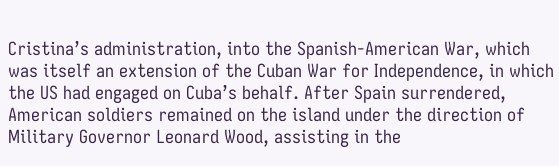Cristina’s administration, into the Spanish-American War, which was itself an extension of the Cuban War for Independence, in which the US had engaged on Cuba’s behalf. After Spain surrendered, American soldiers remained on the island under the direction of Military Governor Leonard Wood, assisting in the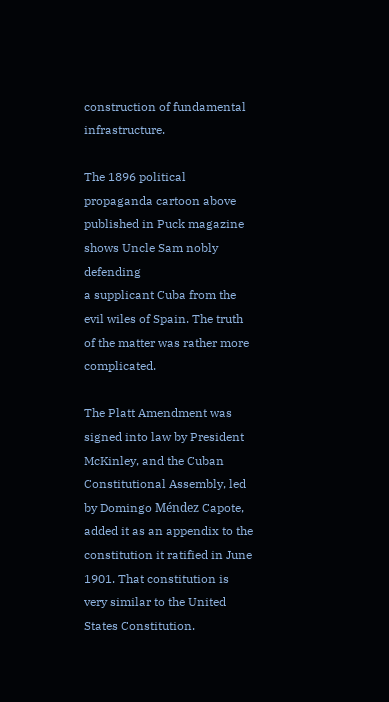construction of fundamental infrastructure.

The 1896 political propaganda cartoon above published in Puck magazine shows Uncle Sam nobly defending
a supplicant Cuba from the evil wiles of Spain. The truth of the matter was rather more complicated.

The Platt Amendment was signed into law by President McKinley, and the Cuban Constitutional Assembly, led by Domingo Méndez Capote, added it as an appendix to the constitution it ratified in June 1901. That constitution is very similar to the United States Constitution.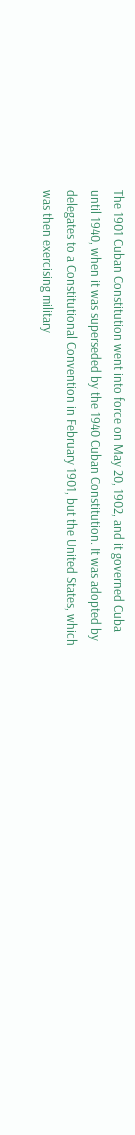The 1901 Cuban Constitution went into force on May 20, 1902, and it governed Cuba until 1940, when it was superseded by the 1940 Cuban Constitution. It was adopted by delegates to a Constitutional Convention in February 1901, but the United States, which was then exercising military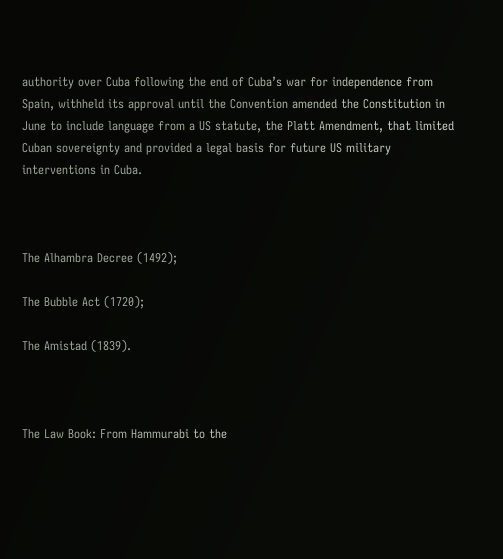authority over Cuba following the end of Cuba’s war for independence from Spain, withheld its approval until the Convention amended the Constitution in June to include language from a US statute, the Platt Amendment, that limited Cuban sovereignty and provided a legal basis for future US military interventions in Cuba.



The Alhambra Decree (1492);

The Bubble Act (1720);

The Amistad (1839).



The Law Book: From Hammurabi to the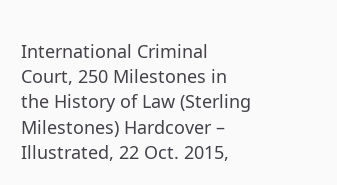International Criminal Court, 250 Milestones in the History of Law (Sterling Milestones) Hardcover – Illustrated, 22 Oct. 2015,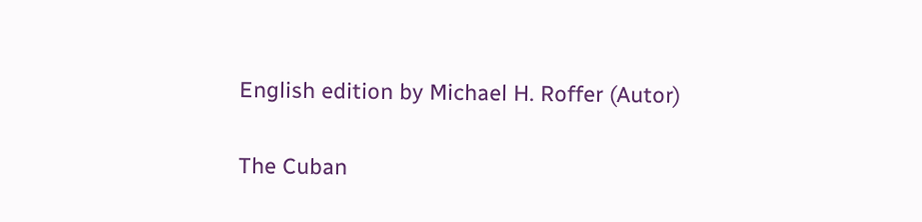English edition by Michael H. Roffer (Autor)

The Cuban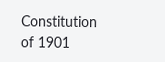Constitution of 1901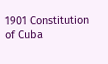1901 Constitution of Cuba